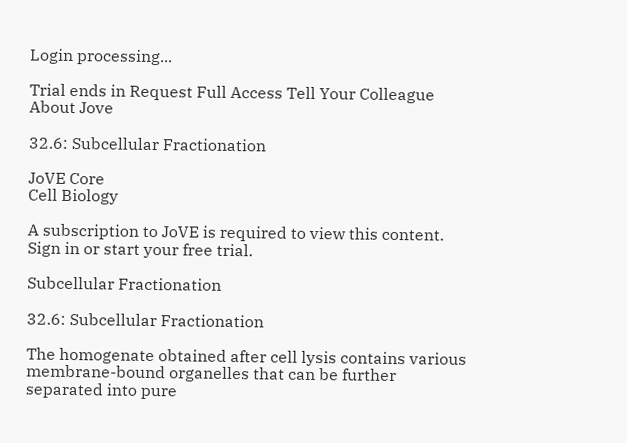Login processing...

Trial ends in Request Full Access Tell Your Colleague About Jove

32.6: Subcellular Fractionation

JoVE Core
Cell Biology

A subscription to JoVE is required to view this content. Sign in or start your free trial.

Subcellular Fractionation

32.6: Subcellular Fractionation

The homogenate obtained after cell lysis contains various membrane-bound organelles that can be further separated into pure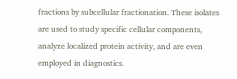fractions by subcellular fractionation. These isolates are used to study specific cellular components, analyze localized protein activity, and are even employed in diagnostics.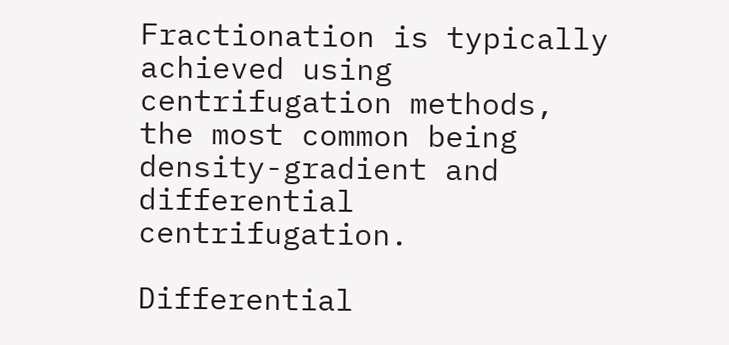Fractionation is typically achieved using centrifugation methods, the most common being density-gradient and differential centrifugation.

Differential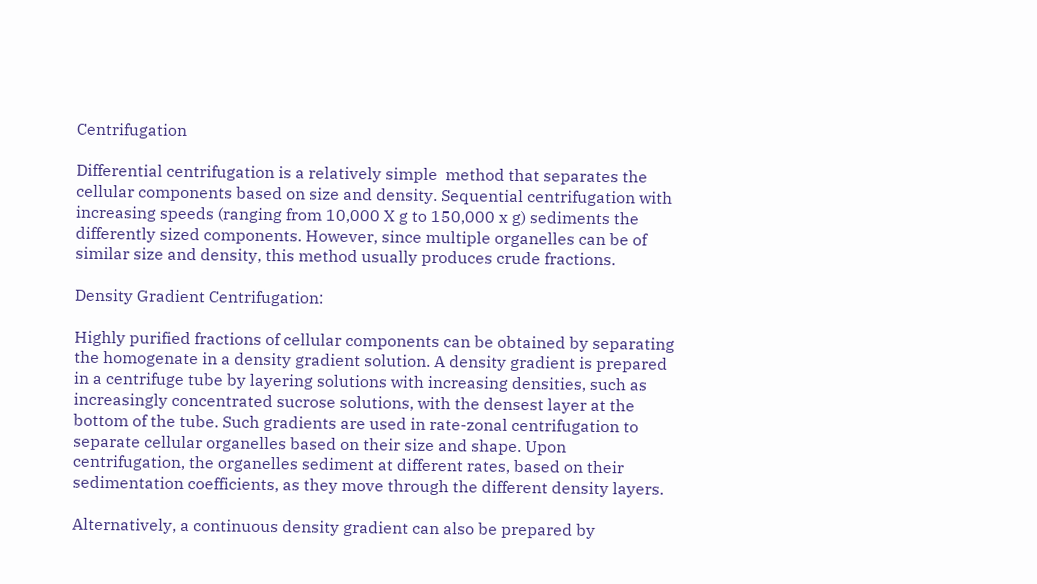Centrifugation

Differential centrifugation is a relatively simple  method that separates the cellular components based on size and density. Sequential centrifugation with increasing speeds (ranging from 10,000 X g to 150,000 x g) sediments the differently sized components. However, since multiple organelles can be of similar size and density, this method usually produces crude fractions.

Density Gradient Centrifugation:

Highly purified fractions of cellular components can be obtained by separating the homogenate in a density gradient solution. A density gradient is prepared in a centrifuge tube by layering solutions with increasing densities, such as increasingly concentrated sucrose solutions, with the densest layer at the bottom of the tube. Such gradients are used in rate-zonal centrifugation to separate cellular organelles based on their size and shape. Upon centrifugation, the organelles sediment at different rates, based on their sedimentation coefficients, as they move through the different density layers.

Alternatively, a continuous density gradient can also be prepared by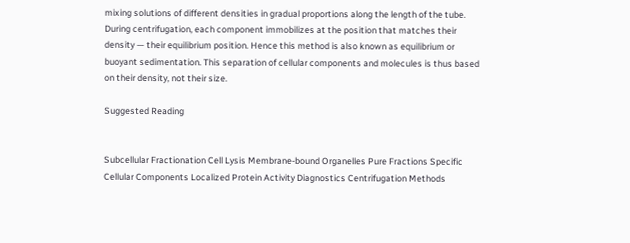mixing solutions of different densities in gradual proportions along the length of the tube. During centrifugation, each component immobilizes at the position that matches their density — their equilibrium position. Hence this method is also known as equilibrium or buoyant sedimentation. This separation of cellular components and molecules is thus based on their density, not their size.

Suggested Reading


Subcellular Fractionation Cell Lysis Membrane-bound Organelles Pure Fractions Specific Cellular Components Localized Protein Activity Diagnostics Centrifugation Methods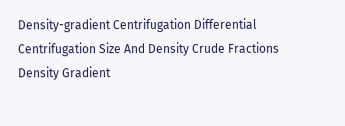Density-gradient Centrifugation Differential Centrifugation Size And Density Crude Fractions Density Gradient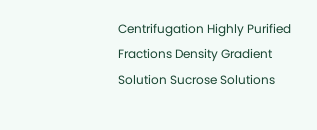Centrifugation Highly Purified Fractions Density Gradient Solution Sucrose Solutions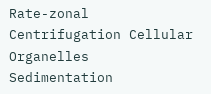Rate-zonal Centrifugation Cellular Organelles Sedimentation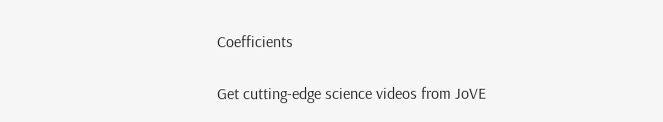Coefficients

Get cutting-edge science videos from JoVE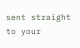sent straight to your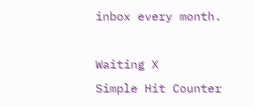inbox every month.

Waiting X
Simple Hit Counter